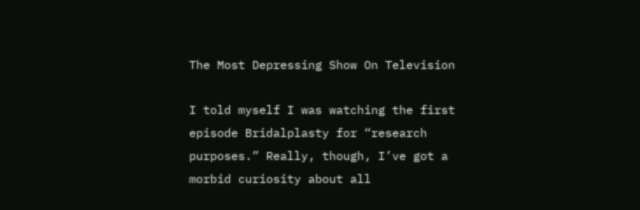The Most Depressing Show On Television

I told myself I was watching the first episode Bridalplasty for “research purposes.” Really, though, I’ve got a morbid curiosity about all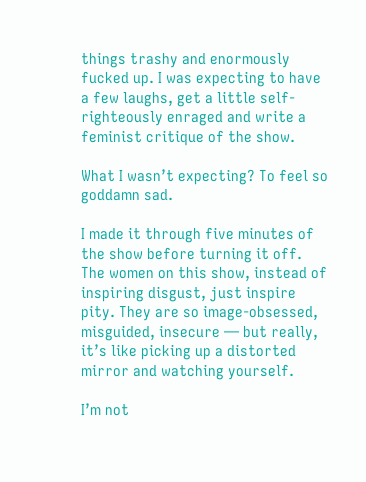things trashy and enormously fucked up. I was expecting to have a few laughs, get a little self-righteously enraged and write a feminist critique of the show.

What I wasn’t expecting? To feel so goddamn sad.

I made it through five minutes of the show before turning it off. The women on this show, instead of inspiring disgust, just inspire pity. They are so image-obsessed, misguided, insecure — but really, it’s like picking up a distorted mirror and watching yourself.

I’m not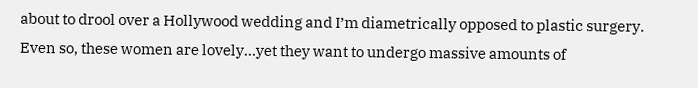about to drool over a Hollywood wedding and I’m diametrically opposed to plastic surgery. Even so, these women are lovely…yet they want to undergo massive amounts of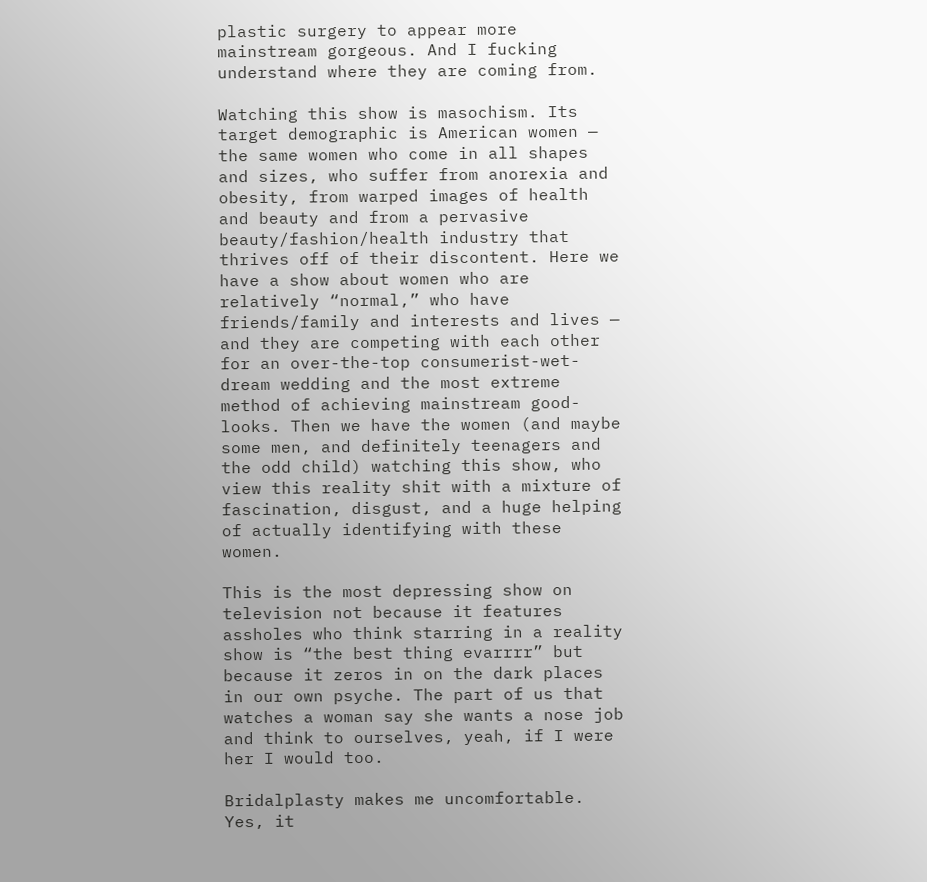plastic surgery to appear more mainstream gorgeous. And I fucking understand where they are coming from.

Watching this show is masochism. Its target demographic is American women — the same women who come in all shapes and sizes, who suffer from anorexia and obesity, from warped images of health and beauty and from a pervasive beauty/fashion/health industry that thrives off of their discontent. Here we have a show about women who are relatively “normal,” who have friends/family and interests and lives — and they are competing with each other for an over-the-top consumerist-wet-dream wedding and the most extreme method of achieving mainstream good-looks. Then we have the women (and maybe some men, and definitely teenagers and the odd child) watching this show, who view this reality shit with a mixture of fascination, disgust, and a huge helping of actually identifying with these women.

This is the most depressing show on television not because it features assholes who think starring in a reality show is “the best thing evarrrr” but because it zeros in on the dark places in our own psyche. The part of us that watches a woman say she wants a nose job and think to ourselves, yeah, if I were her I would too.

Bridalplasty makes me uncomfortable. Yes, it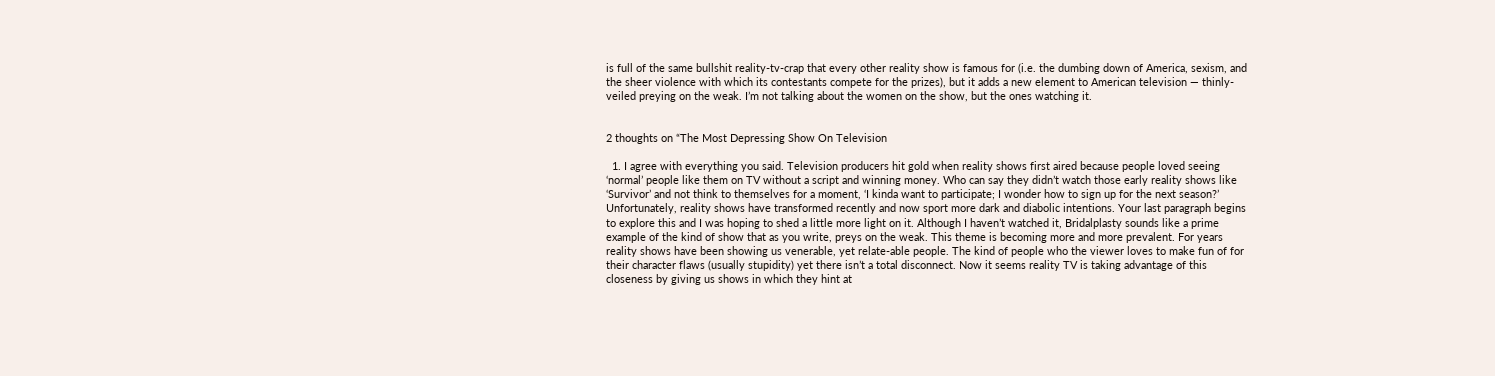is full of the same bullshit reality-tv-crap that every other reality show is famous for (i.e. the dumbing down of America, sexism, and the sheer violence with which its contestants compete for the prizes), but it adds a new element to American television — thinly-veiled preying on the weak. I’m not talking about the women on the show, but the ones watching it.


2 thoughts on “The Most Depressing Show On Television

  1. I agree with everything you said. Television producers hit gold when reality shows first aired because people loved seeing ‘normal’ people like them on TV without a script and winning money. Who can say they didn’t watch those early reality shows like ‘Survivor’ and not think to themselves for a moment, ‘I kinda want to participate; I wonder how to sign up for the next season?’ Unfortunately, reality shows have transformed recently and now sport more dark and diabolic intentions. Your last paragraph begins to explore this and I was hoping to shed a little more light on it. Although I haven’t watched it, Bridalplasty sounds like a prime example of the kind of show that as you write, preys on the weak. This theme is becoming more and more prevalent. For years reality shows have been showing us venerable, yet relate-able people. The kind of people who the viewer loves to make fun of for their character flaws (usually stupidity) yet there isn’t a total disconnect. Now it seems reality TV is taking advantage of this closeness by giving us shows in which they hint at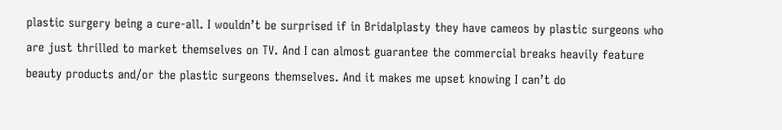plastic surgery being a cure-all. I wouldn’t be surprised if in Bridalplasty they have cameos by plastic surgeons who are just thrilled to market themselves on TV. And I can almost guarantee the commercial breaks heavily feature beauty products and/or the plastic surgeons themselves. And it makes me upset knowing I can’t do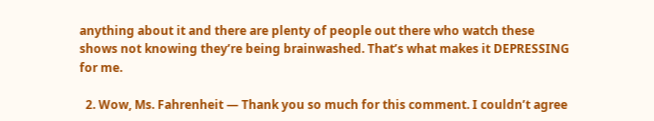anything about it and there are plenty of people out there who watch these shows not knowing they’re being brainwashed. That’s what makes it DEPRESSING for me.

  2. Wow, Ms. Fahrenheit — Thank you so much for this comment. I couldn’t agree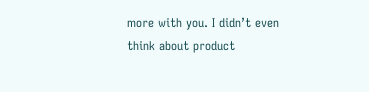more with you. I didn’t even think about product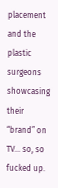placement and the plastic surgeons showcasing their “brand” on TV… so, so fucked up.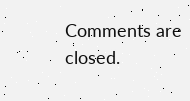Comments are closed.